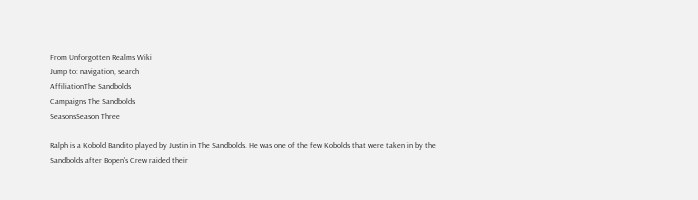From Unforgotten Realms Wiki
Jump to: navigation, search
AffiliationThe Sandbolds
Campaigns The Sandbolds
SeasonsSeason Three

Ralph is a Kobold Bandito played by Justin in The Sandbolds. He was one of the few Kobolds that were taken in by the Sandbolds after Bopen's Crew raided their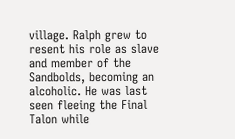village. Ralph grew to resent his role as slave and member of the Sandbolds, becoming an alcoholic. He was last seen fleeing the Final Talon while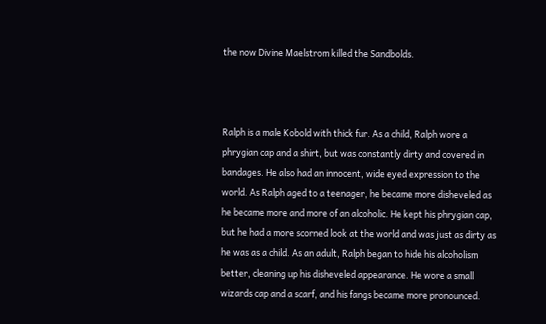the now Divine Maelstrom killed the Sandbolds.



Ralph is a male Kobold with thick fur. As a child, Ralph wore a phrygian cap and a shirt, but was constantly dirty and covered in bandages. He also had an innocent, wide eyed expression to the world. As Ralph aged to a teenager, he became more disheveled as he became more and more of an alcoholic. He kept his phrygian cap, but he had a more scorned look at the world and was just as dirty as he was as a child. As an adult, Ralph began to hide his alcoholism better, cleaning up his disheveled appearance. He wore a small wizards cap and a scarf, and his fangs became more pronounced.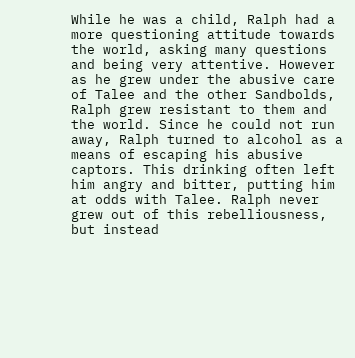While he was a child, Ralph had a more questioning attitude towards the world, asking many questions and being very attentive. However as he grew under the abusive care of Talee and the other Sandbolds, Ralph grew resistant to them and the world. Since he could not run away, Ralph turned to alcohol as a means of escaping his abusive captors. This drinking often left him angry and bitter, putting him at odds with Talee. Ralph never grew out of this rebelliousness, but instead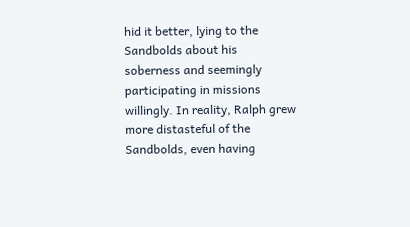hid it better, lying to the Sandbolds about his soberness and seemingly participating in missions willingly. In reality, Ralph grew more distasteful of the Sandbolds, even having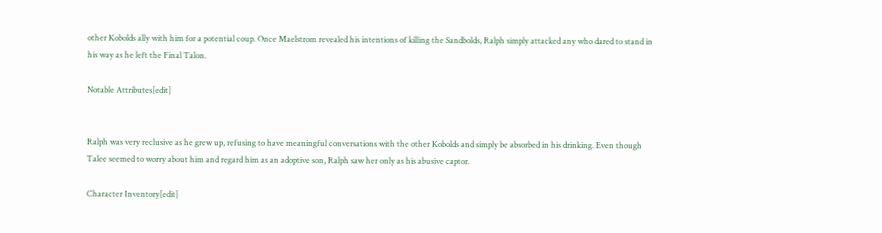other Kobolds ally with him for a potential coup. Once Maelstrom revealed his intentions of killing the Sandbolds, Ralph simply attacked any who dared to stand in his way as he left the Final Talon.

Notable Attributes[edit]


Ralph was very reclusive as he grew up, refusing to have meaningful conversations with the other Kobolds and simply be absorbed in his drinking. Even though Talee seemed to worry about him and regard him as an adoptive son, Ralph saw her only as his abusive captor.

Character Inventory[edit]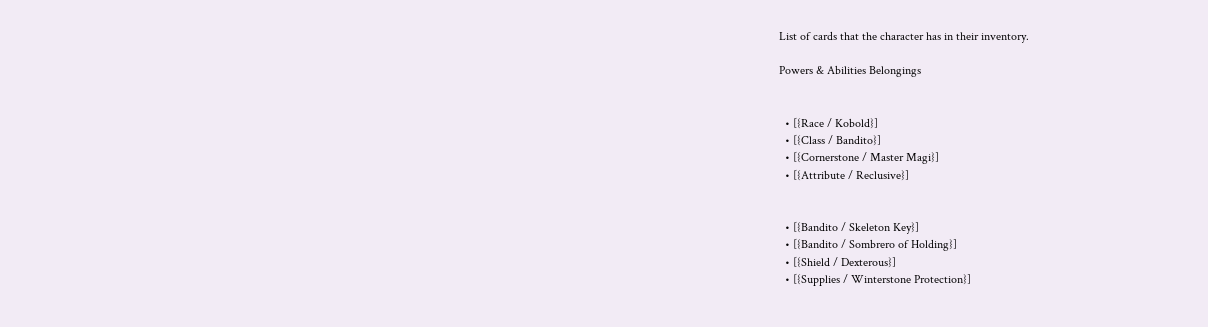List of cards that the character has in their inventory.

Powers & Abilities Belongings


  • [{Race / Kobold}]
  • [{Class / Bandito}]
  • [{Cornerstone / Master Magi}]
  • [{Attribute / Reclusive}]


  • [{Bandito / Skeleton Key}]
  • [{Bandito / Sombrero of Holding}]
  • [{Shield / Dexterous}]
  • [{Supplies / Winterstone Protection}]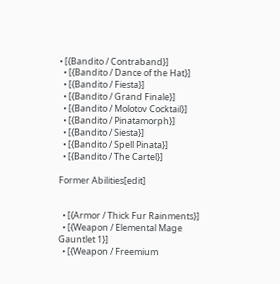• [{Bandito / Contraband}]
  • [{Bandito / Dance of the Hat}]
  • [{Bandito / Fiesta}]
  • [{Bandito / Grand Finale}]
  • [{Bandito / Molotov Cocktail}]
  • [{Bandito / Pinatamorph}]
  • [{Bandito / Siesta}]
  • [{Bandito / Spell Pinata}]
  • [{Bandito / The Cartel}]

Former Abilities[edit]


  • [{Armor / Thick Fur Rainments}]
  • [{Weapon / Elemental Mage Gauntlet 1}]
  • [{Weapon / Freemium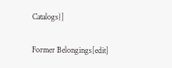Catalogs}]

Former Belongings[edit]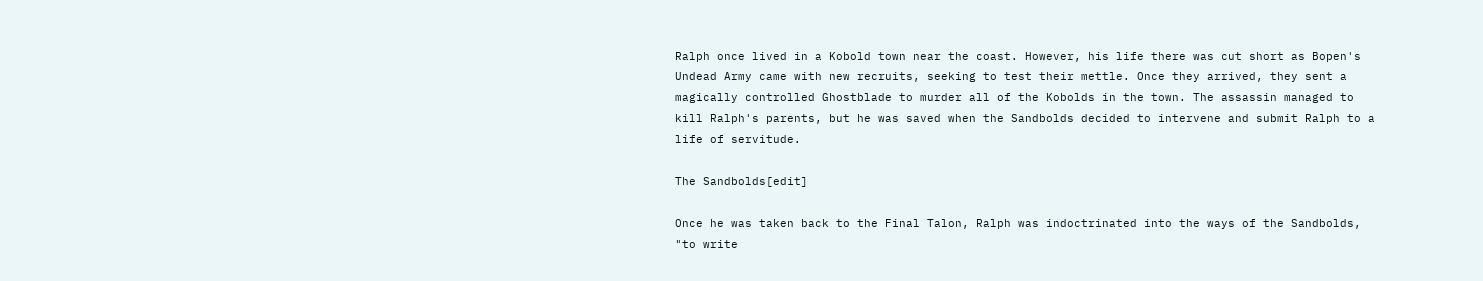Ralph once lived in a Kobold town near the coast. However, his life there was cut short as Bopen's Undead Army came with new recruits, seeking to test their mettle. Once they arrived, they sent a magically controlled Ghostblade to murder all of the Kobolds in the town. The assassin managed to kill Ralph's parents, but he was saved when the Sandbolds decided to intervene and submit Ralph to a life of servitude.

The Sandbolds[edit]

Once he was taken back to the Final Talon, Ralph was indoctrinated into the ways of the Sandbolds, "to write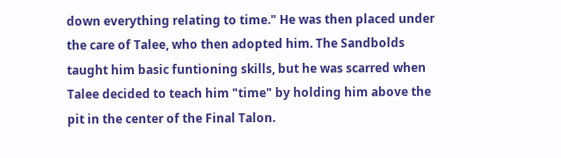down everything relating to time." He was then placed under the care of Talee, who then adopted him. The Sandbolds taught him basic funtioning skills, but he was scarred when Talee decided to teach him "time" by holding him above the pit in the center of the Final Talon.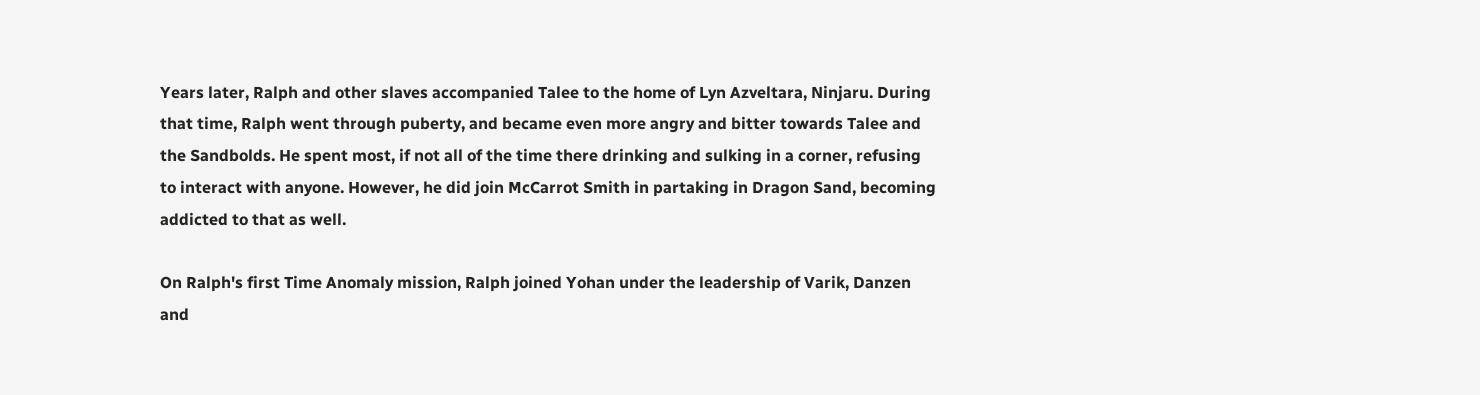Years later, Ralph and other slaves accompanied Talee to the home of Lyn Azveltara, Ninjaru. During that time, Ralph went through puberty, and became even more angry and bitter towards Talee and the Sandbolds. He spent most, if not all of the time there drinking and sulking in a corner, refusing to interact with anyone. However, he did join McCarrot Smith in partaking in Dragon Sand, becoming addicted to that as well.

On Ralph's first Time Anomaly mission, Ralph joined Yohan under the leadership of Varik, Danzen and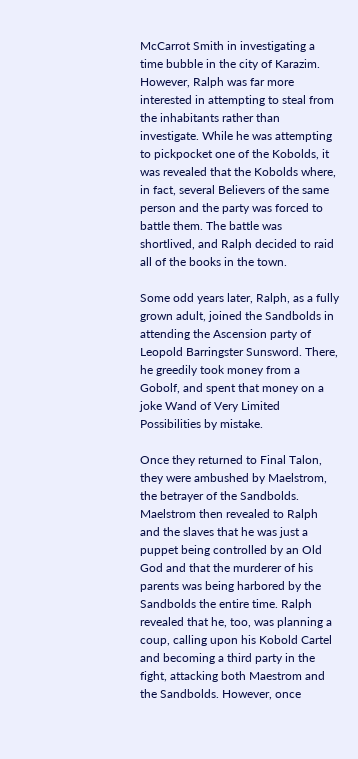McCarrot Smith in investigating a time bubble in the city of Karazim. However, Ralph was far more interested in attempting to steal from the inhabitants rather than investigate. While he was attempting to pickpocket one of the Kobolds, it was revealed that the Kobolds where, in fact, several Believers of the same person and the party was forced to battle them. The battle was shortlived, and Ralph decided to raid all of the books in the town.

Some odd years later, Ralph, as a fully grown adult, joined the Sandbolds in attending the Ascension party of Leopold Barringster Sunsword. There, he greedily took money from a Gobolf, and spent that money on a joke Wand of Very Limited Possibilities by mistake.

Once they returned to Final Talon, they were ambushed by Maelstrom, the betrayer of the Sandbolds. Maelstrom then revealed to Ralph and the slaves that he was just a puppet being controlled by an Old God and that the murderer of his parents was being harbored by the Sandbolds the entire time. Ralph revealed that he, too, was planning a coup, calling upon his Kobold Cartel and becoming a third party in the fight, attacking both Maestrom and the Sandbolds. However, once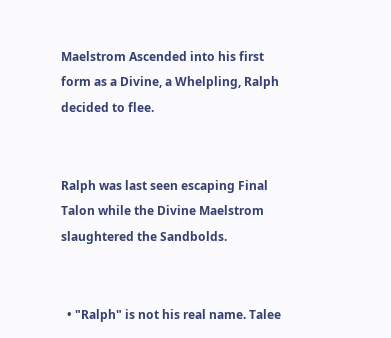Maelstrom Ascended into his first form as a Divine, a Whelpling, Ralph decided to flee.


Ralph was last seen escaping Final Talon while the Divine Maelstrom slaughtered the Sandbolds.


  • "Ralph" is not his real name. Talee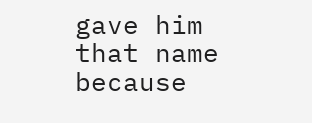gave him that name because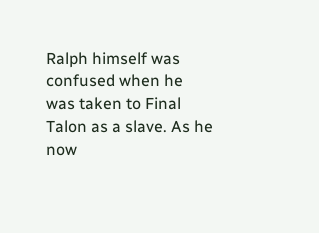Ralph himself was confused when he was taken to Final Talon as a slave. As he now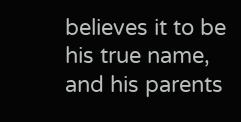believes it to be his true name, and his parents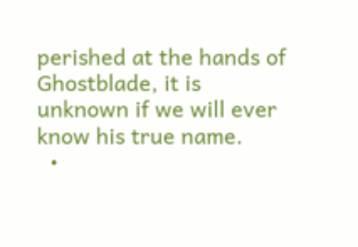perished at the hands of Ghostblade, it is unknown if we will ever know his true name.
  •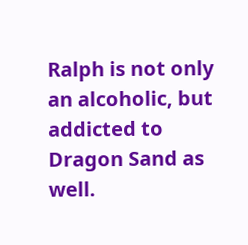Ralph is not only an alcoholic, but addicted to Dragon Sand as well.